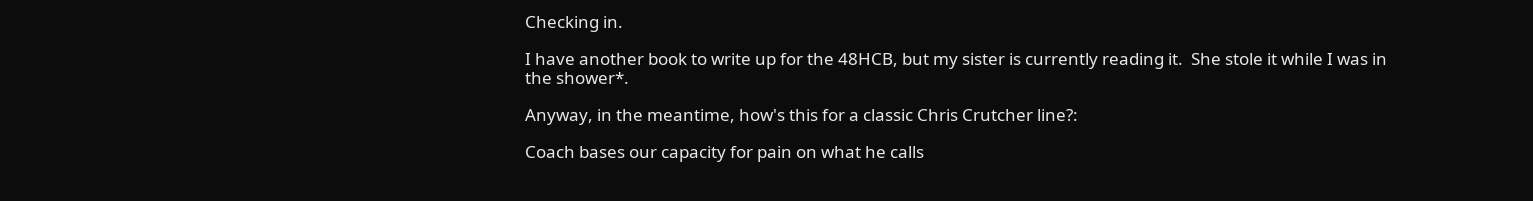Checking in.

I have another book to write up for the 48HCB, but my sister is currently reading it.  She stole it while I was in the shower*.

Anyway, in the meantime, how's this for a classic Chris Crutcher line?:

Coach bases our capacity for pain on what he calls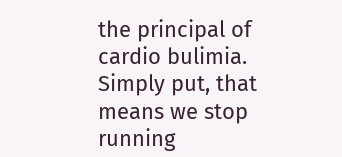the principal of cardio bulimia.  Simply put, that means we stop running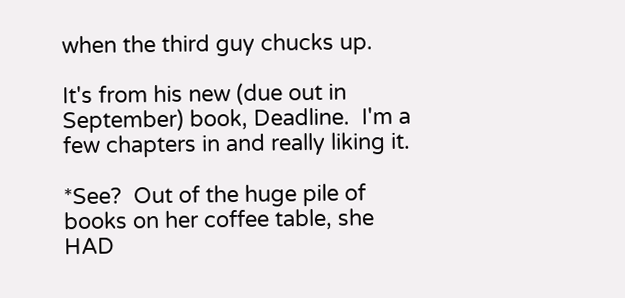when the third guy chucks up.

It's from his new (due out in September) book, Deadline.  I'm a few chapters in and really liking it.

*See?  Out of the huge pile of books on her coffee table, she HAD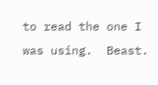to read the one I was using.  Beast.